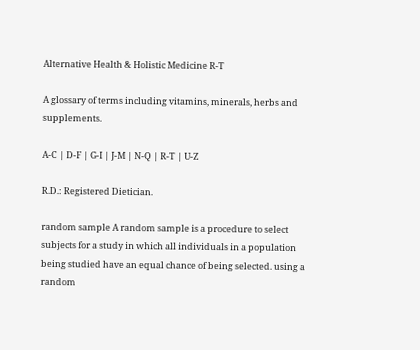Alternative Health & Holistic Medicine R-T

A glossary of terms including vitamins, minerals, herbs and supplements.

A-C | D-F | G-I | J-M | N-Q | R-T | U-Z

R.D.: Registered Dietician.

random sample A random sample is a procedure to select subjects for a study in which all individuals in a population being studied have an equal chance of being selected. using a random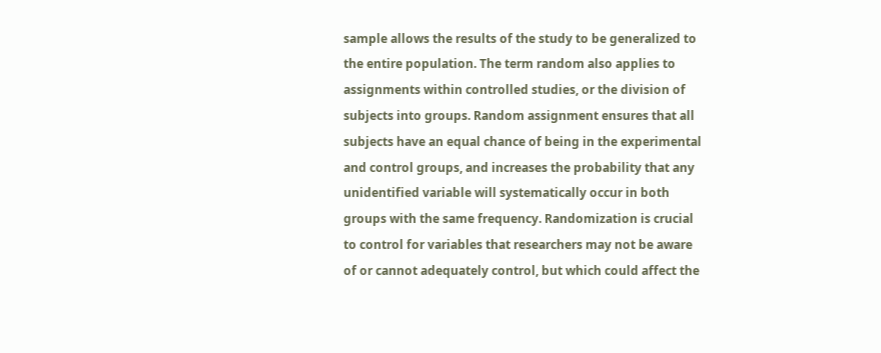sample allows the results of the study to be generalized to the entire population. The term random also applies to assignments within controlled studies, or the division of subjects into groups. Random assignment ensures that all subjects have an equal chance of being in the experimental and control groups, and increases the probability that any unidentified variable will systematically occur in both groups with the same frequency. Randomization is crucial to control for variables that researchers may not be aware of or cannot adequately control, but which could affect the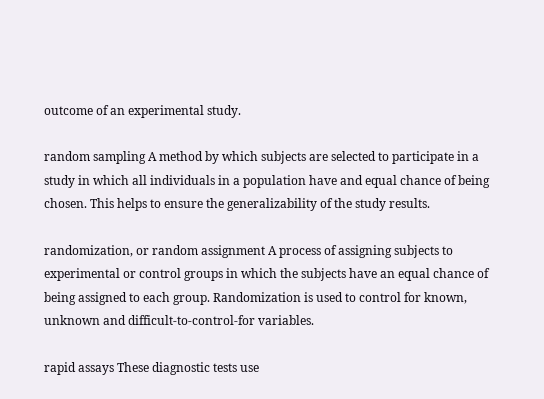outcome of an experimental study.

random sampling A method by which subjects are selected to participate in a study in which all individuals in a population have and equal chance of being chosen. This helps to ensure the generalizability of the study results.

randomization, or random assignment A process of assigning subjects to experimental or control groups in which the subjects have an equal chance of being assigned to each group. Randomization is used to control for known, unknown and difficult-to-control-for variables.

rapid assays These diagnostic tests use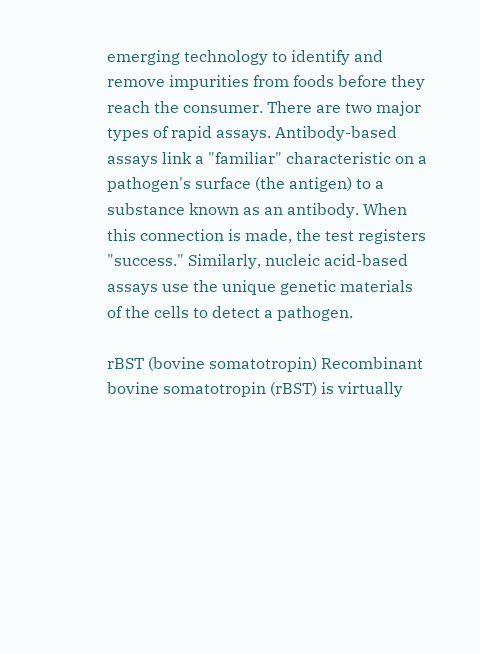emerging technology to identify and remove impurities from foods before they reach the consumer. There are two major types of rapid assays. Antibody-based assays link a "familiar" characteristic on a pathogen's surface (the antigen) to a substance known as an antibody. When this connection is made, the test registers "success." Similarly, nucleic acid-based assays use the unique genetic materials of the cells to detect a pathogen.

rBST (bovine somatotropin) Recombinant bovine somatotropin (rBST) is virtually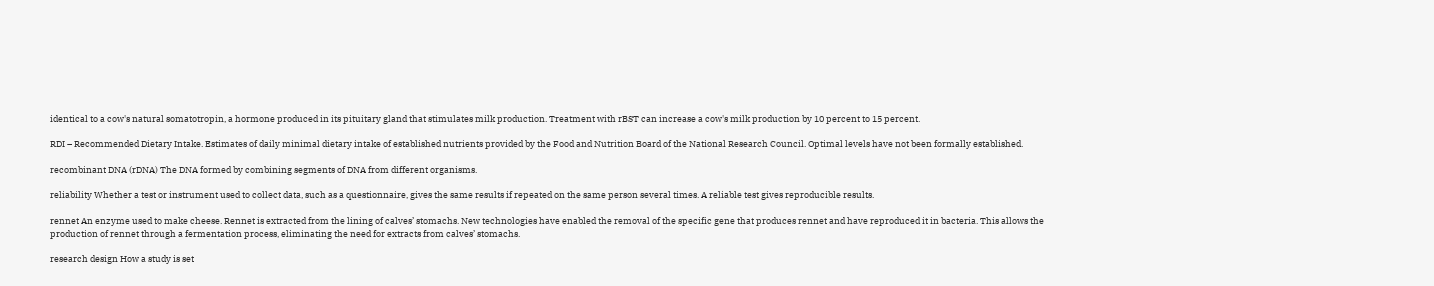identical to a cow's natural somatotropin, a hormone produced in its pituitary gland that stimulates milk production. Treatment with rBST can increase a cow's milk production by 10 percent to 15 percent.

RDI – Recommended Dietary Intake. Estimates of daily minimal dietary intake of established nutrients provided by the Food and Nutrition Board of the National Research Council. Optimal levels have not been formally established.

recombinant DNA (rDNA) The DNA formed by combining segments of DNA from different organisms.

reliability Whether a test or instrument used to collect data, such as a questionnaire, gives the same results if repeated on the same person several times. A reliable test gives reproducible results.

rennet An enzyme used to make cheese. Rennet is extracted from the lining of calves’ stomachs. New technologies have enabled the removal of the specific gene that produces rennet and have reproduced it in bacteria. This allows the production of rennet through a fermentation process, eliminating the need for extracts from calves’ stomachs.

research design How a study is set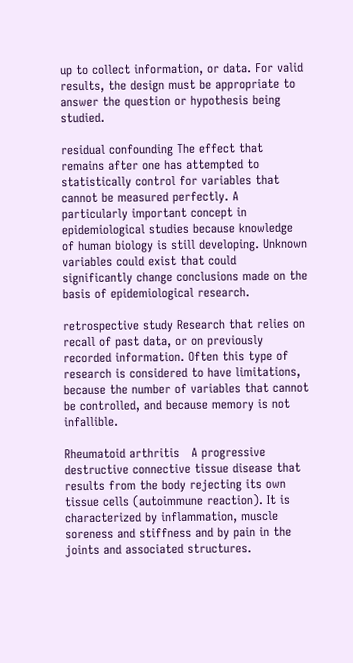up to collect information, or data. For valid results, the design must be appropriate to answer the question or hypothesis being studied.

residual confounding The effect that remains after one has attempted to statistically control for variables that cannot be measured perfectly. A particularly important concept in epidemiological studies because knowledge of human biology is still developing. Unknown variables could exist that could significantly change conclusions made on the basis of epidemiological research.

retrospective study Research that relies on recall of past data, or on previously recorded information. Often this type of research is considered to have limitations, because the number of variables that cannot be controlled, and because memory is not infallible.

Rheumatoid arthritis   A progressive destructive connective tissue disease that results from the body rejecting its own tissue cells (autoimmune reaction). It is characterized by inflammation, muscle soreness and stiffness and by pain in the joints and associated structures.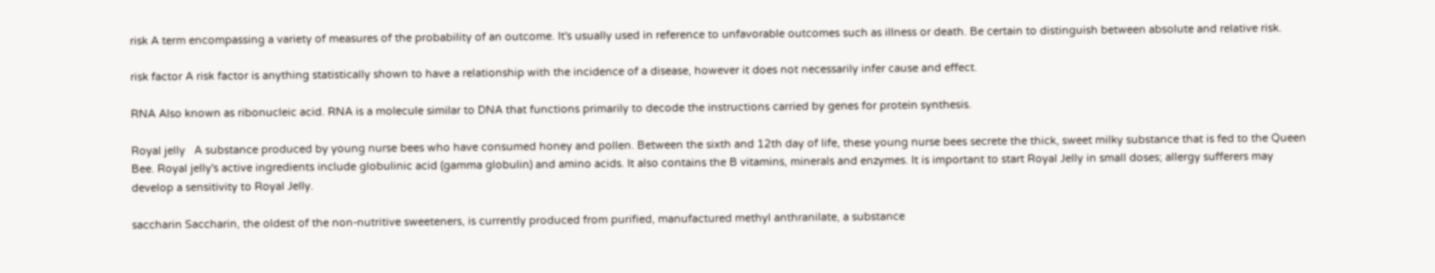risk A term encompassing a variety of measures of the probability of an outcome. It's usually used in reference to unfavorable outcomes such as illness or death. Be certain to distinguish between absolute and relative risk.

risk factor A risk factor is anything statistically shown to have a relationship with the incidence of a disease, however it does not necessarily infer cause and effect.

RNA Also known as ribonucleic acid. RNA is a molecule similar to DNA that functions primarily to decode the instructions carried by genes for protein synthesis.

Royal jelly   A substance produced by young nurse bees who have consumed honey and pollen. Between the sixth and 12th day of life, these young nurse bees secrete the thick, sweet milky substance that is fed to the Queen Bee. Royal jelly's active ingredients include globulinic acid (gamma globulin) and amino acids. It also contains the B vitamins, minerals and enzymes. It is important to start Royal Jelly in small doses; allergy sufferers may develop a sensitivity to Royal Jelly.

saccharin Saccharin, the oldest of the non-nutritive sweeteners, is currently produced from purified, manufactured methyl anthranilate, a substance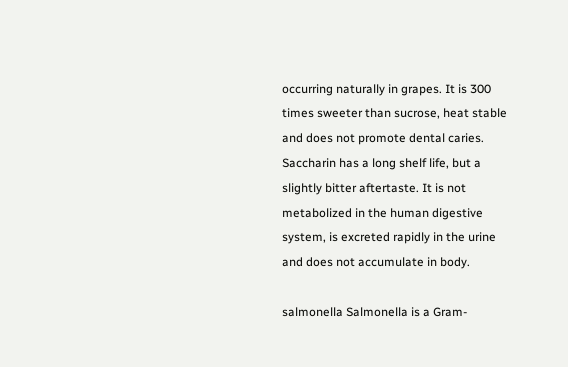occurring naturally in grapes. It is 300 times sweeter than sucrose, heat stable and does not promote dental caries. Saccharin has a long shelf life, but a slightly bitter aftertaste. It is not metabolized in the human digestive system, is excreted rapidly in the urine and does not accumulate in body.

salmonella Salmonella is a Gram-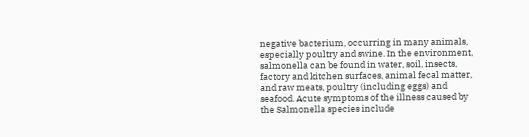negative bacterium, occurring in many animals, especially poultry and swine. In the environment, salmonella can be found in water, soil, insects, factory and kitchen surfaces, animal fecal matter, and raw meats, poultry (including eggs) and seafood. Acute symptoms of the illness caused by the Salmonella species include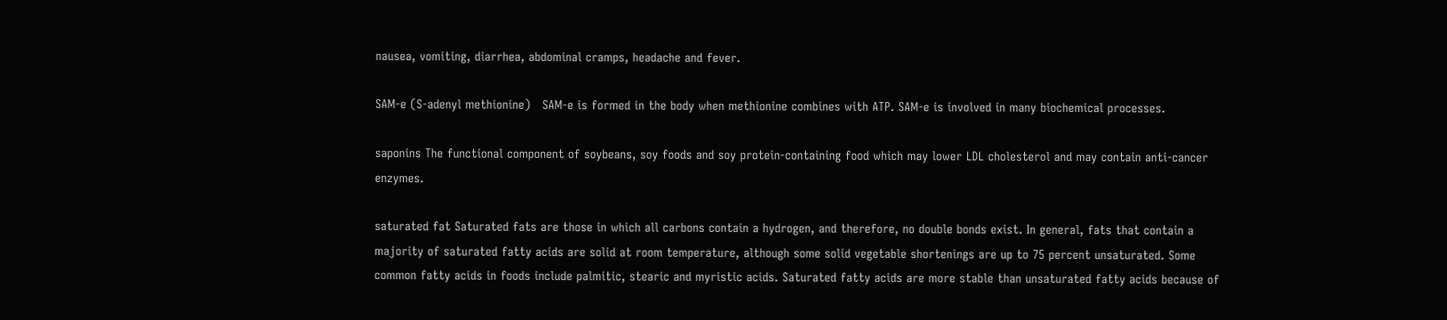nausea, vomiting, diarrhea, abdominal cramps, headache and fever.

SAM-e (S-adenyl methionine)   SAM-e is formed in the body when methionine combines with ATP. SAM-e is involved in many biochemical processes.

saponins The functional component of soybeans, soy foods and soy protein-containing food which may lower LDL cholesterol and may contain anti-cancer enzymes.

saturated fat Saturated fats are those in which all carbons contain a hydrogen, and therefore, no double bonds exist. In general, fats that contain a majority of saturated fatty acids are solid at room temperature, although some solid vegetable shortenings are up to 75 percent unsaturated. Some common fatty acids in foods include palmitic, stearic and myristic acids. Saturated fatty acids are more stable than unsaturated fatty acids because of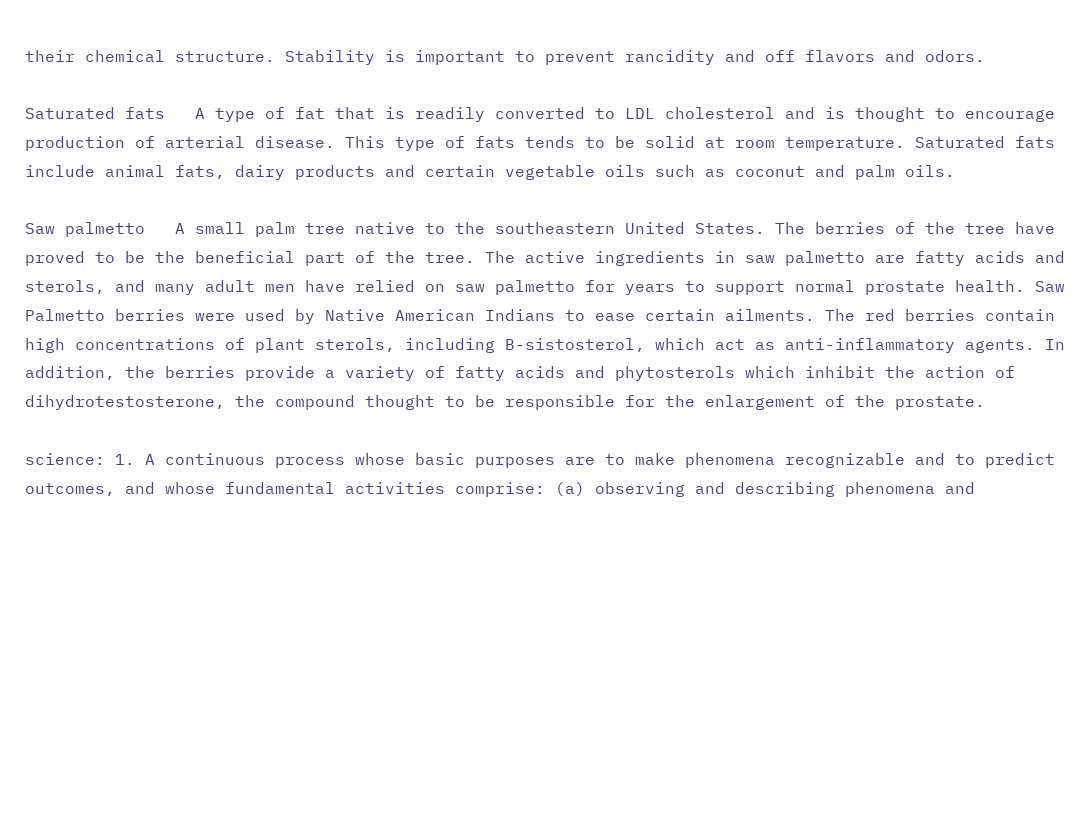their chemical structure. Stability is important to prevent rancidity and off flavors and odors.

Saturated fats   A type of fat that is readily converted to LDL cholesterol and is thought to encourage production of arterial disease. This type of fats tends to be solid at room temperature. Saturated fats include animal fats, dairy products and certain vegetable oils such as coconut and palm oils.

Saw palmetto   A small palm tree native to the southeastern United States. The berries of the tree have proved to be the beneficial part of the tree. The active ingredients in saw palmetto are fatty acids and sterols, and many adult men have relied on saw palmetto for years to support normal prostate health. Saw Palmetto berries were used by Native American Indians to ease certain ailments. The red berries contain high concentrations of plant sterols, including B-sistosterol, which act as anti-inflammatory agents. In addition, the berries provide a variety of fatty acids and phytosterols which inhibit the action of dihydrotestosterone, the compound thought to be responsible for the enlargement of the prostate.

science: 1. A continuous process whose basic purposes are to make phenomena recognizable and to predict outcomes, and whose fundamental activities comprise: (a) observing and describing phenomena and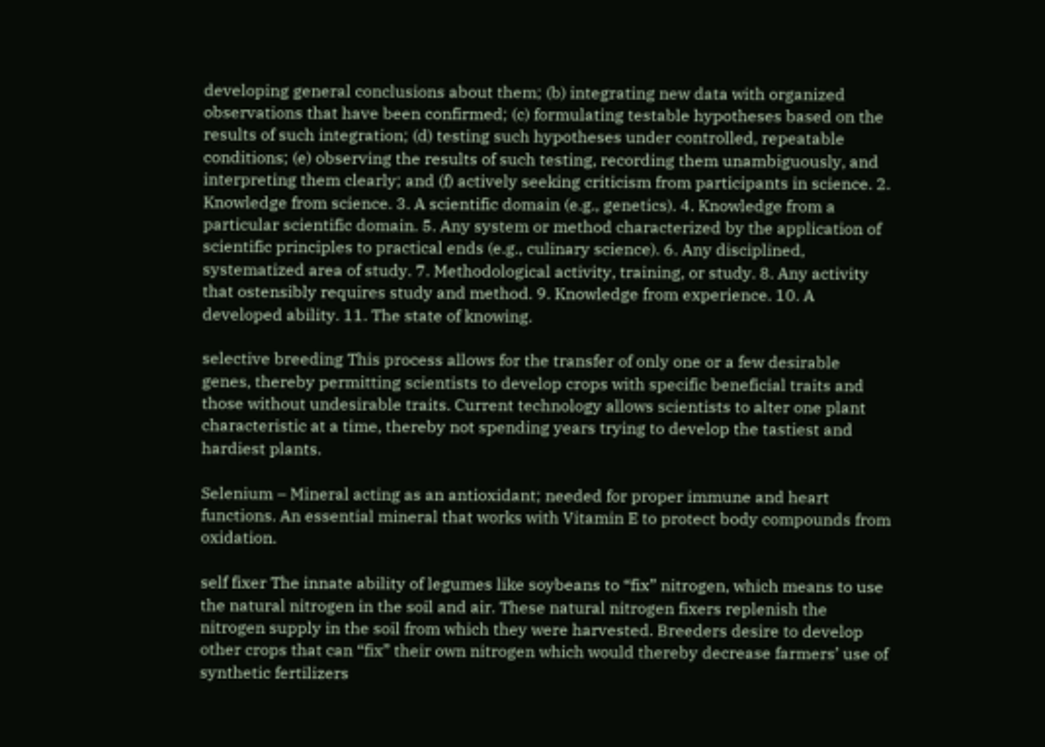developing general conclusions about them; (b) integrating new data with organized observations that have been confirmed; (c) formulating testable hypotheses based on the results of such integration; (d) testing such hypotheses under controlled, repeatable conditions; (e) observing the results of such testing, recording them unambiguously, and interpreting them clearly; and (f) actively seeking criticism from participants in science. 2. Knowledge from science. 3. A scientific domain (e.g., genetics). 4. Knowledge from a particular scientific domain. 5. Any system or method characterized by the application of scientific principles to practical ends (e.g., culinary science). 6. Any disciplined, systematized area of study. 7. Methodological activity, training, or study. 8. Any activity that ostensibly requires study and method. 9. Knowledge from experience. 10. A developed ability. 11. The state of knowing.

selective breeding This process allows for the transfer of only one or a few desirable genes, thereby permitting scientists to develop crops with specific beneficial traits and those without undesirable traits. Current technology allows scientists to alter one plant characteristic at a time, thereby not spending years trying to develop the tastiest and hardiest plants.

Selenium – Mineral acting as an antioxidant; needed for proper immune and heart functions. An essential mineral that works with Vitamin E to protect body compounds from oxidation.

self fixer The innate ability of legumes like soybeans to “fix” nitrogen, which means to use the natural nitrogen in the soil and air. These natural nitrogen fixers replenish the nitrogen supply in the soil from which they were harvested. Breeders desire to develop other crops that can “fix” their own nitrogen which would thereby decrease farmers’ use of synthetic fertilizers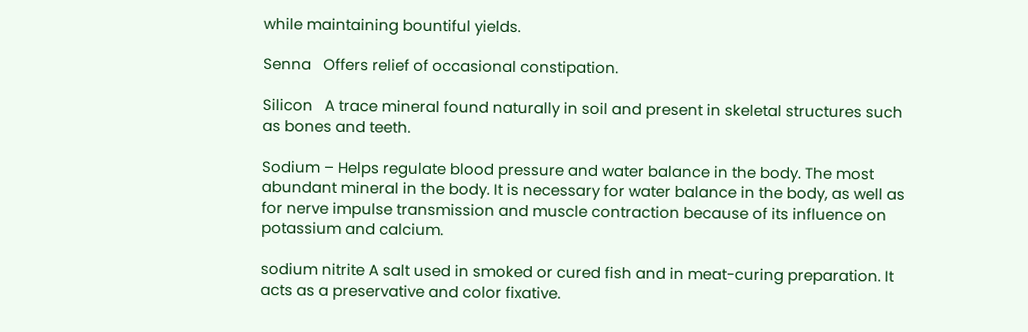while maintaining bountiful yields.

Senna   Offers relief of occasional constipation.

Silicon   A trace mineral found naturally in soil and present in skeletal structures such as bones and teeth.

Sodium – Helps regulate blood pressure and water balance in the body. The most abundant mineral in the body. It is necessary for water balance in the body, as well as for nerve impulse transmission and muscle contraction because of its influence on potassium and calcium.

sodium nitrite A salt used in smoked or cured fish and in meat-curing preparation. It acts as a preservative and color fixative.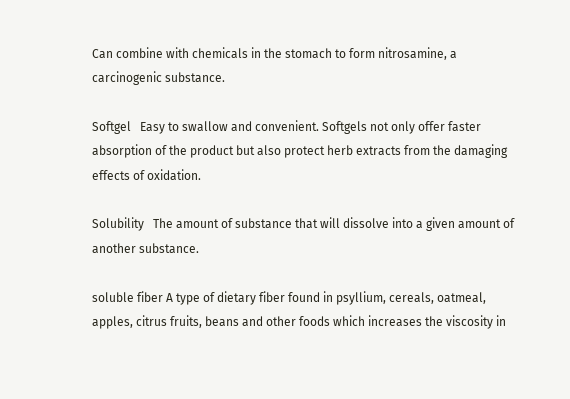Can combine with chemicals in the stomach to form nitrosamine, a carcinogenic substance.

Softgel   Easy to swallow and convenient. Softgels not only offer faster absorption of the product but also protect herb extracts from the damaging effects of oxidation.

Solubility   The amount of substance that will dissolve into a given amount of another substance.

soluble fiber A type of dietary fiber found in psyllium, cereals, oatmeal, apples, citrus fruits, beans and other foods which increases the viscosity in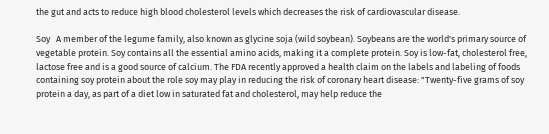the gut and acts to reduce high blood cholesterol levels which decreases the risk of cardiovascular disease.

Soy   A member of the legume family, also known as glycine soja (wild soybean). Soybeans are the world's primary source of vegetable protein. Soy contains all the essential amino acids, making it a complete protein. Soy is low-fat, cholesterol free, lactose free and is a good source of calcium. The FDA recently approved a health claim on the labels and labeling of foods containing soy protein about the role soy may play in reducing the risk of coronary heart disease: "Twenty-five grams of soy protein a day, as part of a diet low in saturated fat and cholesterol, may help reduce the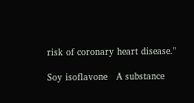risk of coronary heart disease."

Soy isoflavone   A substance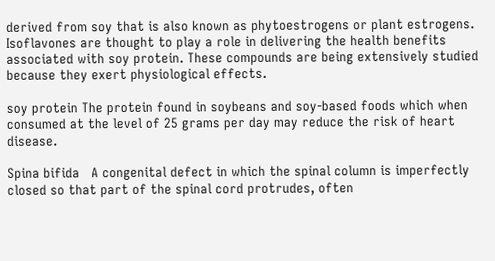derived from soy that is also known as phytoestrogens or plant estrogens. Isoflavones are thought to play a role in delivering the health benefits associated with soy protein. These compounds are being extensively studied because they exert physiological effects.

soy protein The protein found in soybeans and soy-based foods which when consumed at the level of 25 grams per day may reduce the risk of heart disease.

Spina bifida   A congenital defect in which the spinal column is imperfectly closed so that part of the spinal cord protrudes, often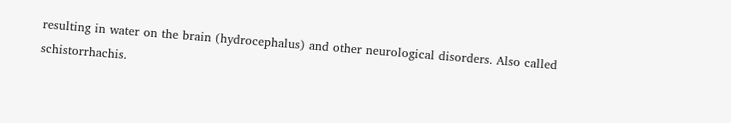resulting in water on the brain (hydrocephalus) and other neurological disorders. Also called schistorrhachis.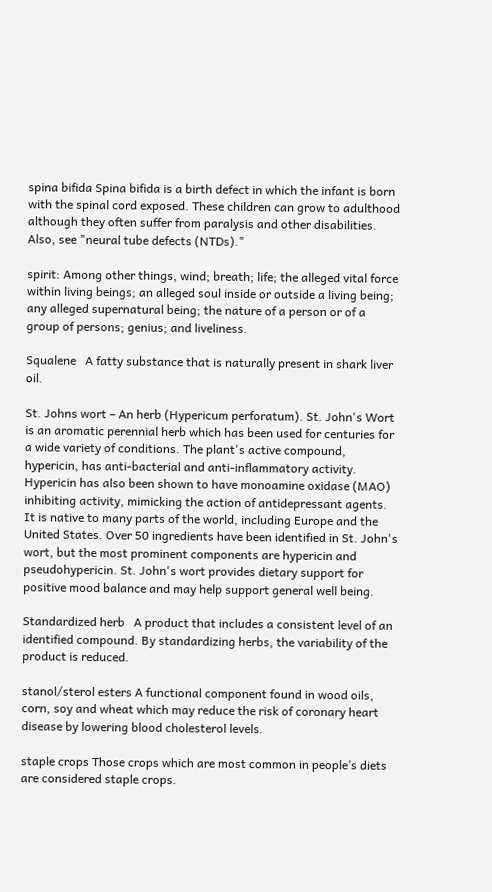spina bifida Spina bifida is a birth defect in which the infant is born with the spinal cord exposed. These children can grow to adulthood although they often suffer from paralysis and other disabilities. Also, see "neural tube defects (NTDs)."

spirit: Among other things, wind; breath; life; the alleged vital force within living beings; an alleged soul inside or outside a living being; any alleged supernatural being; the nature of a person or of a group of persons; genius; and liveliness.

Squalene   A fatty substance that is naturally present in shark liver oil.

St. Johns wort – An herb (Hypericum perforatum). St. John's Wort is an aromatic perennial herb which has been used for centuries for a wide variety of conditions. The plant's active compound, hypericin, has anti-bacterial and anti-inflammatory activity. Hypericin has also been shown to have monoamine oxidase (MAO) inhibiting activity, mimicking the action of antidepressant agents. It is native to many parts of the world, including Europe and the United States. Over 50 ingredients have been identified in St. John's wort, but the most prominent components are hypericin and pseudohypericin. St. John's wort provides dietary support for positive mood balance and may help support general well being.

Standardized herb   A product that includes a consistent level of an identified compound. By standardizing herbs, the variability of the product is reduced.

stanol/sterol esters A functional component found in wood oils, corn, soy and wheat which may reduce the risk of coronary heart disease by lowering blood cholesterol levels.

staple crops Those crops which are most common in people’s diets are considered staple crops.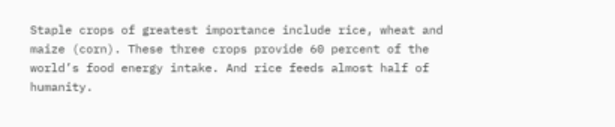Staple crops of greatest importance include rice, wheat and maize (corn). These three crops provide 60 percent of the world’s food energy intake. And rice feeds almost half of humanity.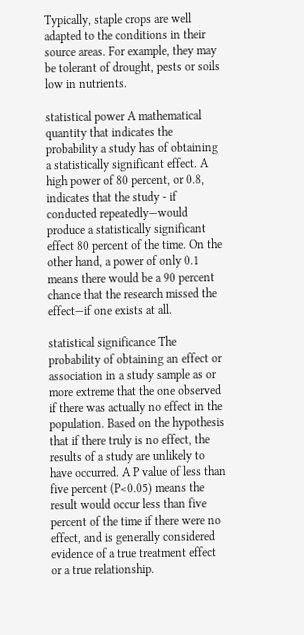Typically, staple crops are well adapted to the conditions in their source areas. For example, they may be tolerant of drought, pests or soils low in nutrients.

statistical power A mathematical quantity that indicates the probability a study has of obtaining a statistically significant effect. A high power of 80 percent, or 0.8, indicates that the study - if conducted repeatedly—would produce a statistically significant effect 80 percent of the time. On the other hand, a power of only 0.1 means there would be a 90 percent chance that the research missed the effect—if one exists at all.

statistical significance The probability of obtaining an effect or association in a study sample as or more extreme that the one observed if there was actually no effect in the population. Based on the hypothesis that if there truly is no effect, the results of a study are unlikely to have occurred. A P value of less than five percent (P<0.05) means the result would occur less than five percent of the time if there were no effect, and is generally considered evidence of a true treatment effect or a true relationship.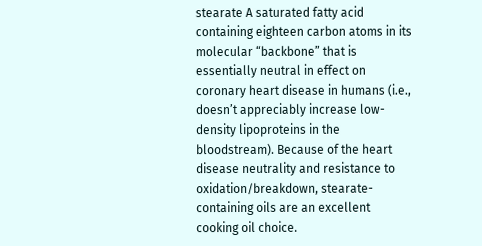stearate A saturated fatty acid containing eighteen carbon atoms in its molecular “backbone” that is essentially neutral in effect on coronary heart disease in humans (i.e., doesn’t appreciably increase low-density lipoproteins in the bloodstream). Because of the heart disease neutrality and resistance to oxidation/breakdown, stearate-containing oils are an excellent cooking oil choice.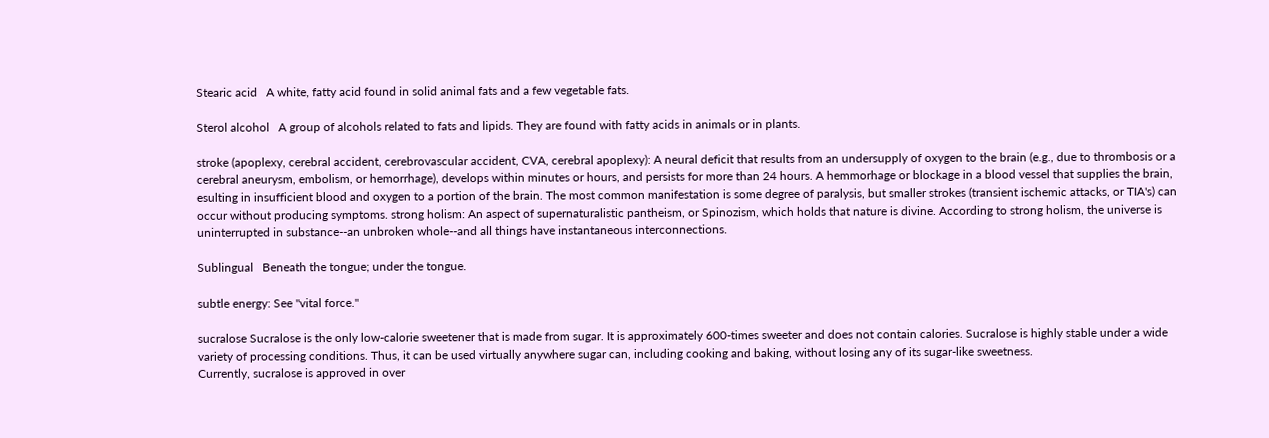Stearic acid   A white, fatty acid found in solid animal fats and a few vegetable fats.

Sterol alcohol   A group of alcohols related to fats and lipids. They are found with fatty acids in animals or in plants.

stroke (apoplexy, cerebral accident, cerebrovascular accident, CVA, cerebral apoplexy): A neural deficit that results from an undersupply of oxygen to the brain (e.g., due to thrombosis or a cerebral aneurysm, embolism, or hemorrhage), develops within minutes or hours, and persists for more than 24 hours. A hemmorhage or blockage in a blood vessel that supplies the brain, esulting in insufficient blood and oxygen to a portion of the brain. The most common manifestation is some degree of paralysis, but smaller strokes (transient ischemic attacks, or TIA's) can occur without producing symptoms. strong holism: An aspect of supernaturalistic pantheism, or Spinozism, which holds that nature is divine. According to strong holism, the universe is uninterrupted in substance--an unbroken whole--and all things have instantaneous interconnections.

Sublingual   Beneath the tongue; under the tongue.

subtle energy: See "vital force."

sucralose Sucralose is the only low-calorie sweetener that is made from sugar. It is approximately 600-times sweeter and does not contain calories. Sucralose is highly stable under a wide variety of processing conditions. Thus, it can be used virtually anywhere sugar can, including cooking and baking, without losing any of its sugar-like sweetness.
Currently, sucralose is approved in over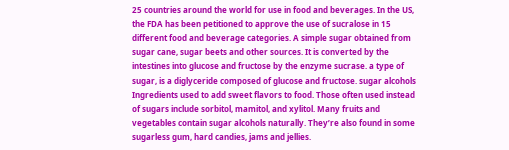25 countries around the world for use in food and beverages. In the US, the FDA has been petitioned to approve the use of sucralose in 15 different food and beverage categories. A simple sugar obtained from sugar cane, sugar beets and other sources. It is converted by the intestines into glucose and fructose by the enzyme sucrase. a type of sugar, is a diglyceride composed of glucose and fructose. sugar alcohols Ingredients used to add sweet flavors to food. Those often used instead of sugars include sorbitol, mamitol, and xylitol. Many fruits and vegetables contain sugar alcohols naturally. They’re also found in some sugarless gum, hard candies, jams and jellies.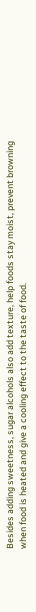Besides adding sweetness, sugar alcohols also add texture, help foods stay moist, prevent browning when food is heated and give a cooling effect to the taste of food.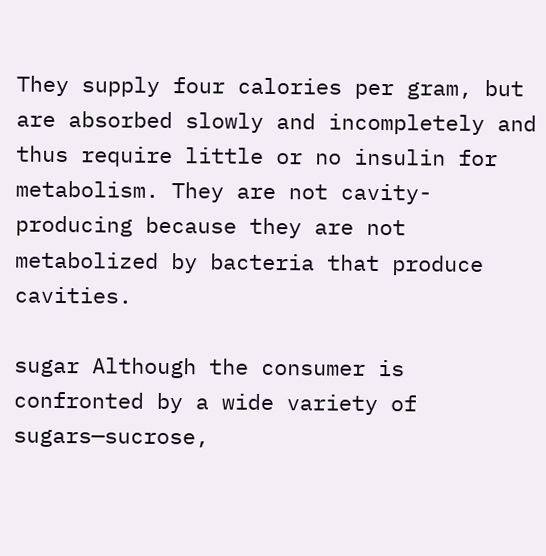They supply four calories per gram, but are absorbed slowly and incompletely and thus require little or no insulin for metabolism. They are not cavity-producing because they are not metabolized by bacteria that produce cavities.

sugar Although the consumer is confronted by a wide variety of sugars—sucrose,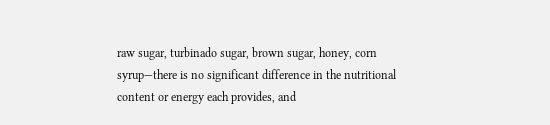raw sugar, turbinado sugar, brown sugar, honey, corn syrup—there is no significant difference in the nutritional content or energy each provides, and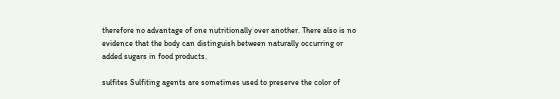therefore no advantage of one nutritionally over another. There also is no evidence that the body can distinguish between naturally occurring or added sugars in food products.

sulfites Sulfiting agents are sometimes used to preserve the color of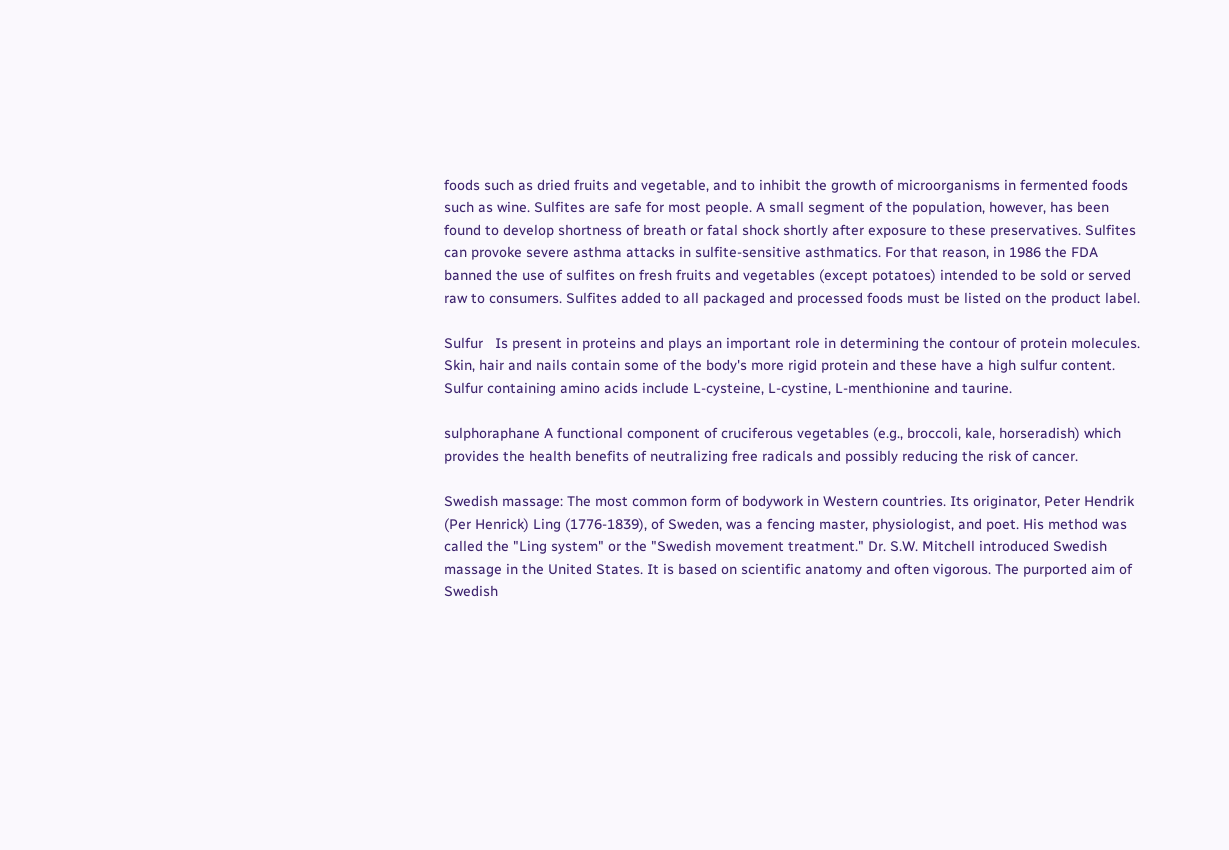foods such as dried fruits and vegetable, and to inhibit the growth of microorganisms in fermented foods such as wine. Sulfites are safe for most people. A small segment of the population, however, has been found to develop shortness of breath or fatal shock shortly after exposure to these preservatives. Sulfites can provoke severe asthma attacks in sulfite-sensitive asthmatics. For that reason, in 1986 the FDA banned the use of sulfites on fresh fruits and vegetables (except potatoes) intended to be sold or served raw to consumers. Sulfites added to all packaged and processed foods must be listed on the product label.

Sulfur   Is present in proteins and plays an important role in determining the contour of protein molecules. Skin, hair and nails contain some of the body's more rigid protein and these have a high sulfur content. Sulfur containing amino acids include L-cysteine, L-cystine, L-menthionine and taurine.

sulphoraphane A functional component of cruciferous vegetables (e.g., broccoli, kale, horseradish) which provides the health benefits of neutralizing free radicals and possibly reducing the risk of cancer.

Swedish massage: The most common form of bodywork in Western countries. Its originator, Peter Hendrik (Per Henrick) Ling (1776-1839), of Sweden, was a fencing master, physiologist, and poet. His method was called the "Ling system" or the "Swedish movement treatment." Dr. S.W. Mitchell introduced Swedish massage in the United States. It is based on scientific anatomy and often vigorous. The purported aim of Swedish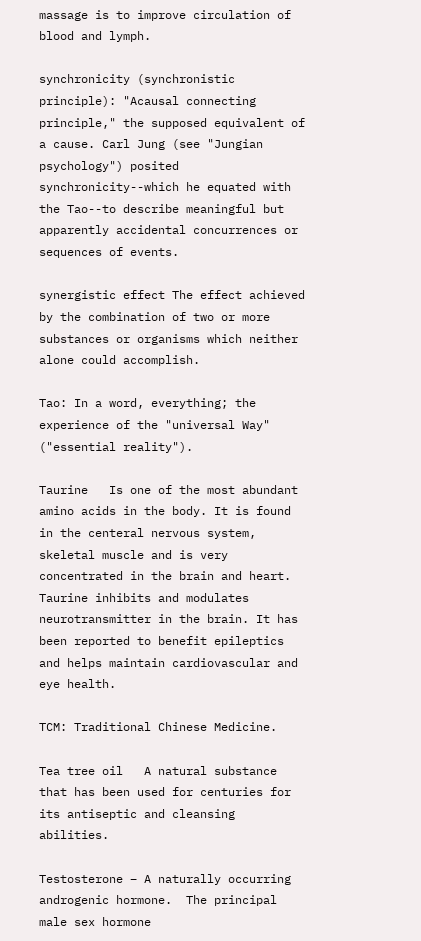massage is to improve circulation of blood and lymph.

synchronicity (synchronistic principle): "Acausal connecting principle," the supposed equivalent of a cause. Carl Jung (see "Jungian psychology") posited synchronicity--which he equated with the Tao--to describe meaningful but apparently accidental concurrences or sequences of events.

synergistic effect The effect achieved by the combination of two or more substances or organisms which neither alone could accomplish.

Tao: In a word, everything; the experience of the "universal Way" ("essential reality").

Taurine   Is one of the most abundant amino acids in the body. It is found in the centeral nervous system, skeletal muscle and is very concentrated in the brain and heart. Taurine inhibits and modulates neurotransmitter in the brain. It has been reported to benefit epileptics and helps maintain cardiovascular and eye health.

TCM: Traditional Chinese Medicine.

Tea tree oil   A natural substance that has been used for centuries for its antiseptic and cleansing abilities.

Testosterone – A naturally occurring androgenic hormone.  The principal male sex hormone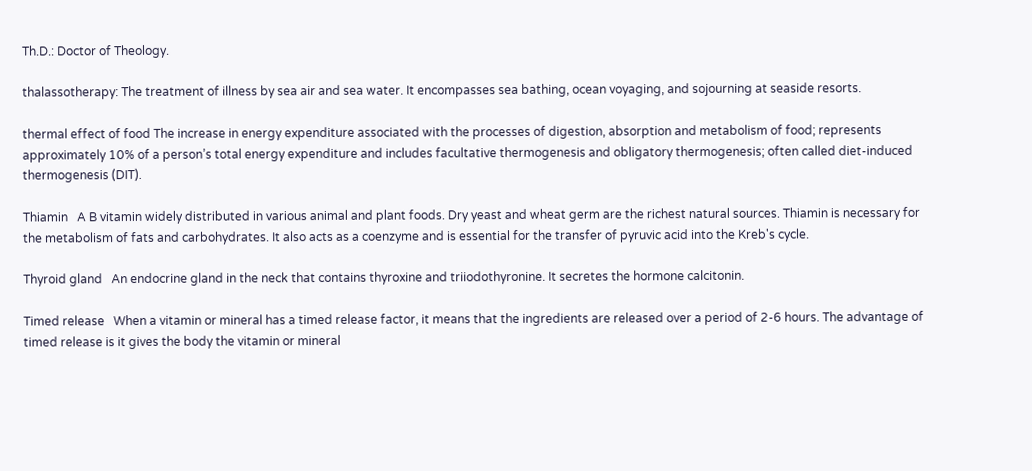Th.D.: Doctor of Theology.

thalassotherapy: The treatment of illness by sea air and sea water. It encompasses sea bathing, ocean voyaging, and sojourning at seaside resorts.

thermal effect of food The increase in energy expenditure associated with the processes of digestion, absorption and metabolism of food; represents approximately 10% of a person’s total energy expenditure and includes facultative thermogenesis and obligatory thermogenesis; often called diet-induced thermogenesis (DIT).

Thiamin   A B vitamin widely distributed in various animal and plant foods. Dry yeast and wheat germ are the richest natural sources. Thiamin is necessary for the metabolism of fats and carbohydrates. It also acts as a coenzyme and is essential for the transfer of pyruvic acid into the Kreb's cycle.

Thyroid gland   An endocrine gland in the neck that contains thyroxine and triiodothyronine. It secretes the hormone calcitonin.

Timed release   When a vitamin or mineral has a timed release factor, it means that the ingredients are released over a period of 2-6 hours. The advantage of timed release is it gives the body the vitamin or mineral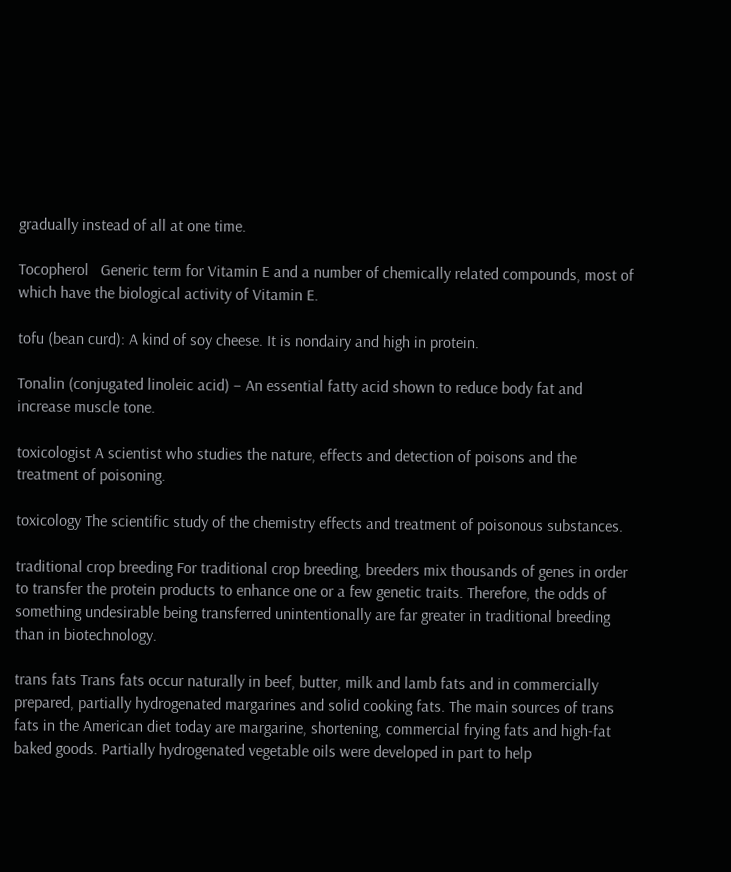gradually instead of all at one time.

Tocopherol   Generic term for Vitamin E and a number of chemically related compounds, most of which have the biological activity of Vitamin E.

tofu (bean curd): A kind of soy cheese. It is nondairy and high in protein.

Tonalin (conjugated linoleic acid) – An essential fatty acid shown to reduce body fat and increase muscle tone.

toxicologist A scientist who studies the nature, effects and detection of poisons and the treatment of poisoning.

toxicology The scientific study of the chemistry effects and treatment of poisonous substances.

traditional crop breeding For traditional crop breeding, breeders mix thousands of genes in order to transfer the protein products to enhance one or a few genetic traits. Therefore, the odds of something undesirable being transferred unintentionally are far greater in traditional breeding than in biotechnology.

trans fats Trans fats occur naturally in beef, butter, milk and lamb fats and in commercially prepared, partially hydrogenated margarines and solid cooking fats. The main sources of trans fats in the American diet today are margarine, shortening, commercial frying fats and high-fat baked goods. Partially hydrogenated vegetable oils were developed in part to help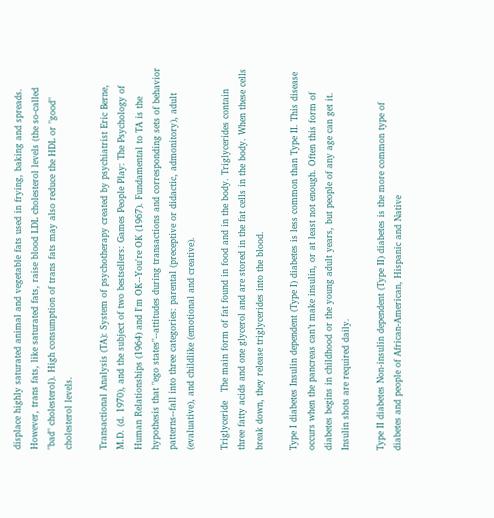displace highly saturated animal and vegetable fats used in frying, baking and spreads. However, trans fats, like saturated fats, raise blood LDL cholesterol levels (the so-called "bad" cholesterol). High consumption of trans fats may also reduce the HDL or "good" cholesterol levels.

Transactional Analysis (TA): System of psychotherapy created by psychiatrist Eric Berne, M.D. (d. 1970), and the subject of two bestsellers: Games People Play: The Psychology of Human Relationships (1964) and I'm OK--You're OK (1967). Fundamental to TA is the hypothesis that "ego states"--attitudes during transactions and corresponding sets of behavior patterns--fall into three categories: parental (preceptive or didactic, admonitory), adult (evaluative), and childlike (emotional and creative).

Triglyceride   The main form of fat found in food and in the body. Triglycerides contain three fatty acids and one glycerol and are stored in the fat cells in the body. When these cells break down, they release triglycerides into the blood.

Type I diabetes Insulin dependent (Type I) diabetes is less common than Type II. This disease occurs when the pancreas can’t make insulin, or at least not enough. Often this form of diabetes begins in childhood or the young adult years, but people of any age can get it. Insulin shots are required daily.

Type II diabetes Non-insulin dependent (Type II) diabetes is the more common type of diabetes and people of African-American, Hispanic and Native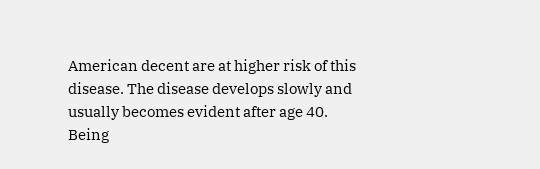American decent are at higher risk of this disease. The disease develops slowly and usually becomes evident after age 40. Being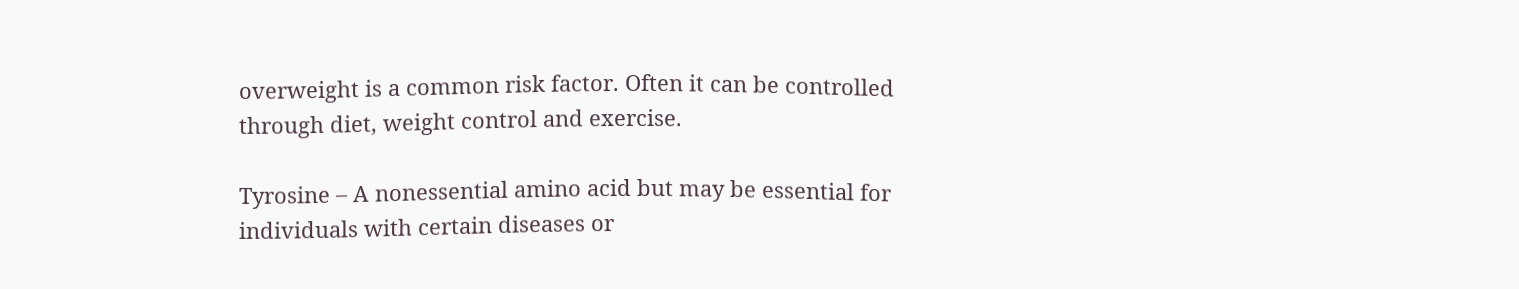overweight is a common risk factor. Often it can be controlled through diet, weight control and exercise.

Tyrosine – A nonessential amino acid but may be essential for individuals with certain diseases or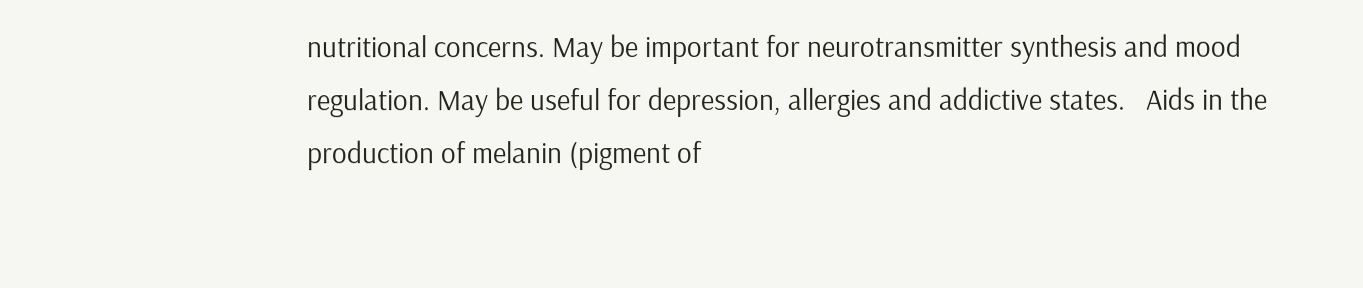nutritional concerns. May be important for neurotransmitter synthesis and mood regulation. May be useful for depression, allergies and addictive states.   Aids in the production of melanin (pigment of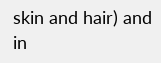skin and hair) and in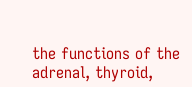the functions of the adrenal, thyroid,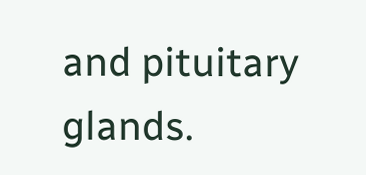and pituitary glands.